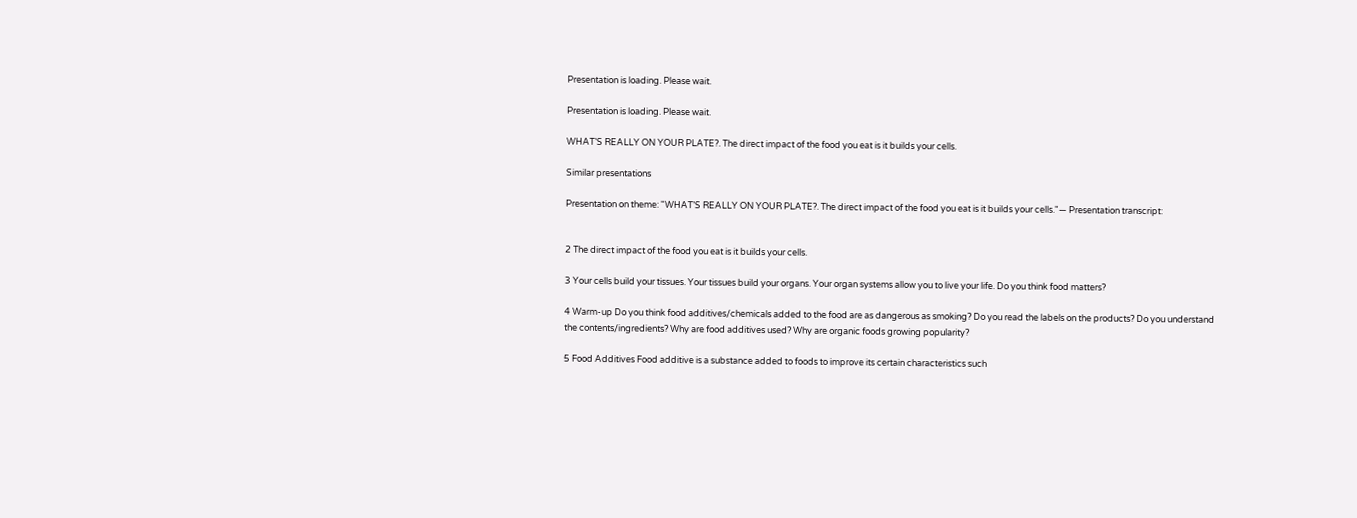Presentation is loading. Please wait.

Presentation is loading. Please wait.

WHAT’S REALLY ON YOUR PLATE?. The direct impact of the food you eat is it builds your cells.

Similar presentations

Presentation on theme: "WHAT’S REALLY ON YOUR PLATE?. The direct impact of the food you eat is it builds your cells."— Presentation transcript:


2 The direct impact of the food you eat is it builds your cells.

3 Your cells build your tissues. Your tissues build your organs. Your organ systems allow you to live your life. Do you think food matters?

4 Warm-up Do you think food additives/chemicals added to the food are as dangerous as smoking? Do you read the labels on the products? Do you understand the contents/ingredients? Why are food additives used? Why are organic foods growing popularity?

5 Food Additives Food additive is a substance added to foods to improve its certain characteristics such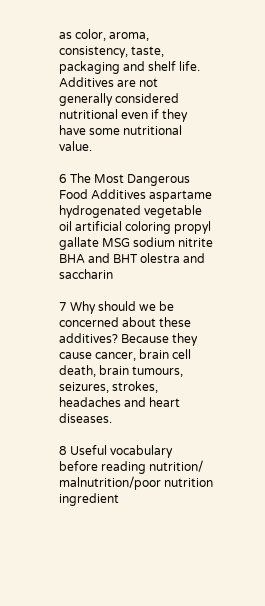as color, aroma, consistency, taste, packaging and shelf life. Additives are not generally considered nutritional even if they have some nutritional value.

6 The Most Dangerous Food Additives aspartame hydrogenated vegetable oil artificial coloring propyl gallate MSG sodium nitrite BHA and BHT olestra and saccharin

7 Why should we be concerned about these additives? Because they cause cancer, brain cell death, brain tumours, seizures, strokes, headaches and heart diseases.

8 Useful vocabulary before reading nutrition/ malnutrition/poor nutrition ingredient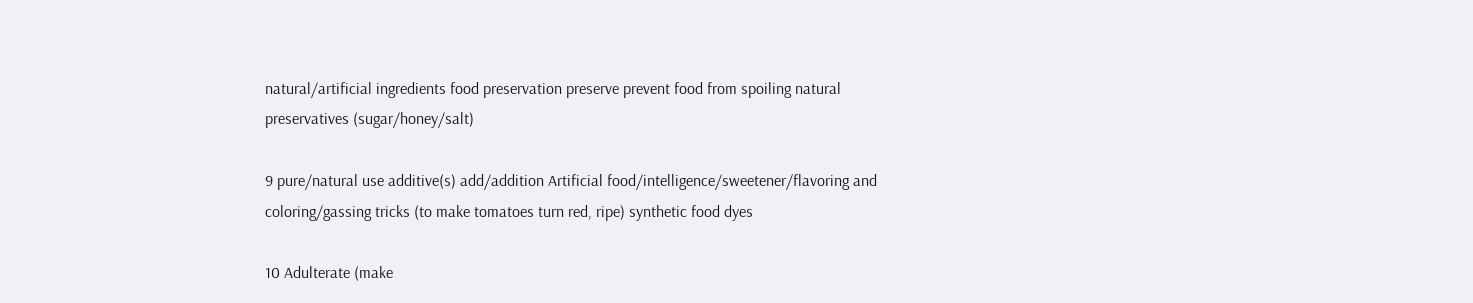natural/artificial ingredients food preservation preserve prevent food from spoiling natural preservatives (sugar/honey/salt)

9 pure/natural use additive(s) add/addition Artificial food/intelligence/sweetener/flavoring and coloring/gassing tricks (to make tomatoes turn red, ripe) synthetic food dyes

10 Adulterate (make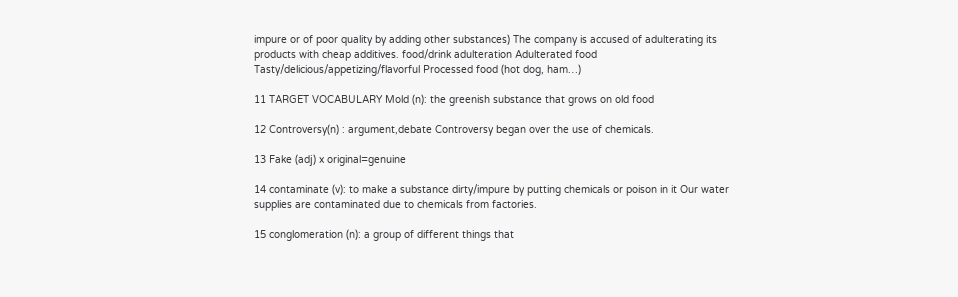impure or of poor quality by adding other substances) The company is accused of adulterating its products with cheap additives. food/drink adulteration Adulterated food Tasty/delicious/appetizing/flavorful Processed food (hot dog, ham…)

11 TARGET VOCABULARY Mold (n): the greenish substance that grows on old food

12 Controversy(n) : argument,debate Controversy began over the use of chemicals.

13 Fake (adj) x original=genuine

14 contaminate (v): to make a substance dirty/impure by putting chemicals or poison in it Our water supplies are contaminated due to chemicals from factories.

15 conglomeration (n): a group of different things that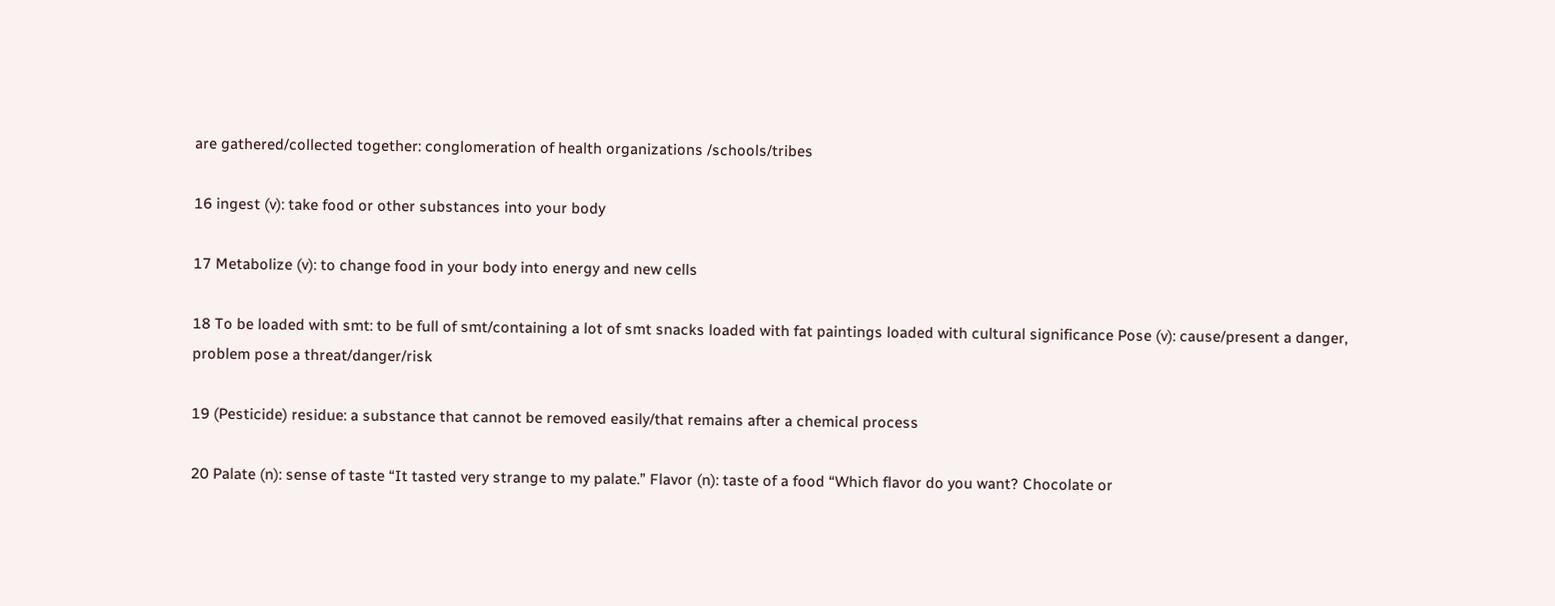are gathered/collected together: conglomeration of health organizations /schools/tribes

16 ingest (v): take food or other substances into your body

17 Metabolize (v): to change food in your body into energy and new cells

18 To be loaded with smt: to be full of smt/containing a lot of smt snacks loaded with fat paintings loaded with cultural significance Pose (v): cause/present a danger, problem pose a threat/danger/risk

19 (Pesticide) residue: a substance that cannot be removed easily/that remains after a chemical process

20 Palate (n): sense of taste “It tasted very strange to my palate.” Flavor (n): taste of a food “Which flavor do you want? Chocolate or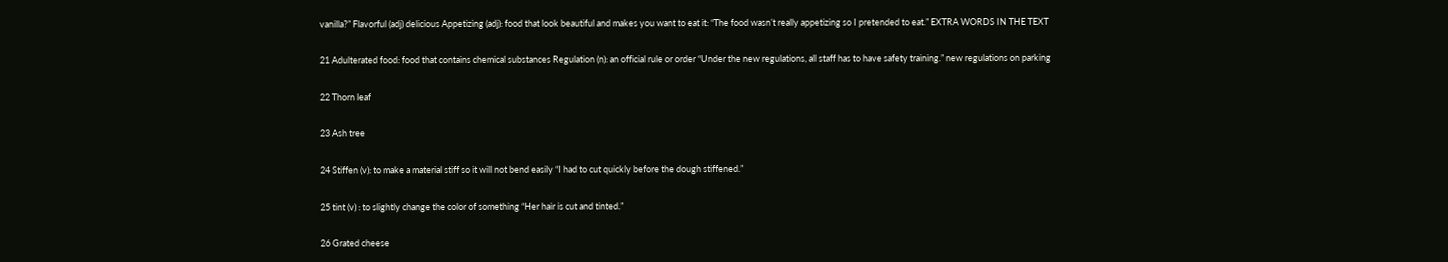vanilla?” Flavorful (adj) delicious Appetizing (adj): food that look beautiful and makes you want to eat it: “The food wasn’t really appetizing so I pretended to eat.” EXTRA WORDS IN THE TEXT

21 Adulterated food: food that contains chemical substances Regulation (n): an official rule or order “Under the new regulations, all staff has to have safety training.” new regulations on parking

22 Thorn leaf

23 Ash tree

24 Stiffen (v): to make a material stiff so it will not bend easily “I had to cut quickly before the dough stiffened.”

25 tint (v) : to slightly change the color of something “Her hair is cut and tinted.”

26 Grated cheese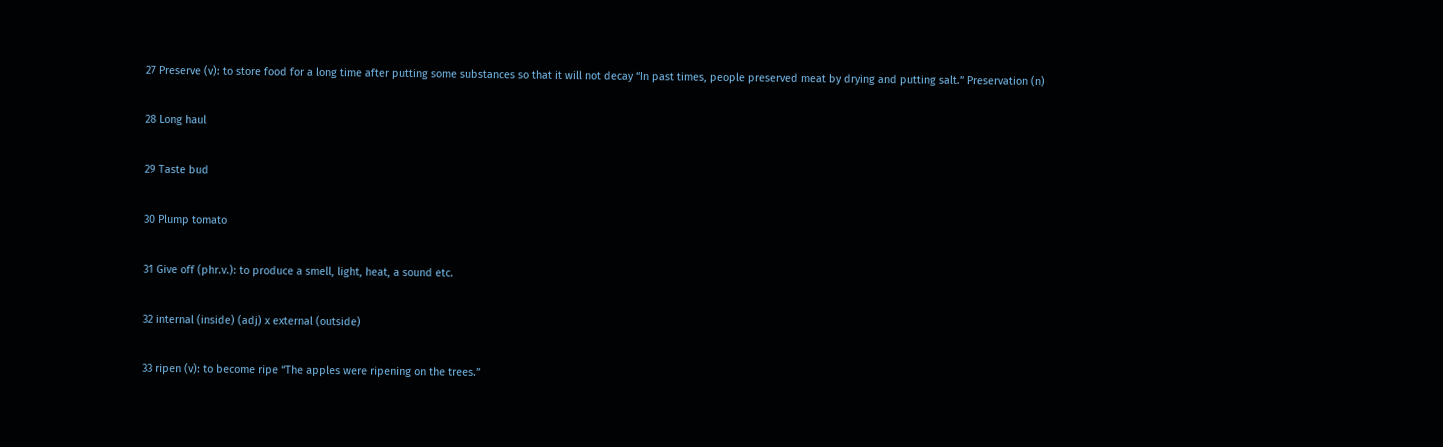27 Preserve (v): to store food for a long time after putting some substances so that it will not decay “In past times, people preserved meat by drying and putting salt.” Preservation (n)

28 Long haul

29 Taste bud

30 Plump tomato

31 Give off (phr.v.): to produce a smell, light, heat, a sound etc.

32 internal (inside) (adj) x external (outside)

33 ripen (v): to become ripe “The apples were ripening on the trees.”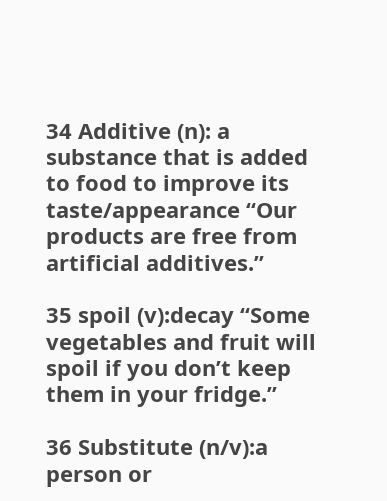34 Additive (n): a substance that is added to food to improve its taste/appearance “Our products are free from artificial additives.”

35 spoil (v):decay “Some vegetables and fruit will spoil if you don’t keep them in your fridge.”

36 Substitute (n/v):a person or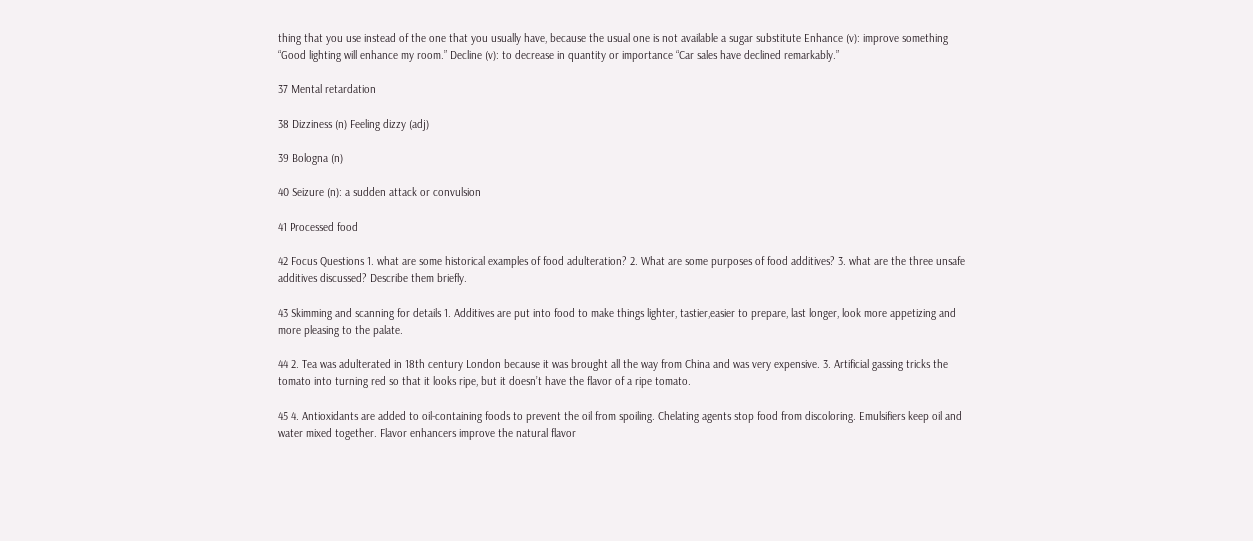thing that you use instead of the one that you usually have, because the usual one is not available a sugar substitute Enhance (v): improve something “Good lighting will enhance my room.” Decline (v): to decrease in quantity or importance “Car sales have declined remarkably.”

37 Mental retardation

38 Dizziness (n) Feeling dizzy (adj)

39 Bologna (n)

40 Seizure (n): a sudden attack or convulsion

41 Processed food

42 Focus Questions 1. what are some historical examples of food adulteration? 2. What are some purposes of food additives? 3. what are the three unsafe additives discussed? Describe them briefly.

43 Skimming and scanning for details 1. Additives are put into food to make things lighter, tastier,easier to prepare, last longer, look more appetizing and more pleasing to the palate.

44 2. Tea was adulterated in 18th century London because it was brought all the way from China and was very expensive. 3. Artificial gassing tricks the tomato into turning red so that it looks ripe, but it doesn’t have the flavor of a ripe tomato.

45 4. Antioxidants are added to oil-containing foods to prevent the oil from spoiling. Chelating agents stop food from discoloring. Emulsifiers keep oil and water mixed together. Flavor enhancers improve the natural flavor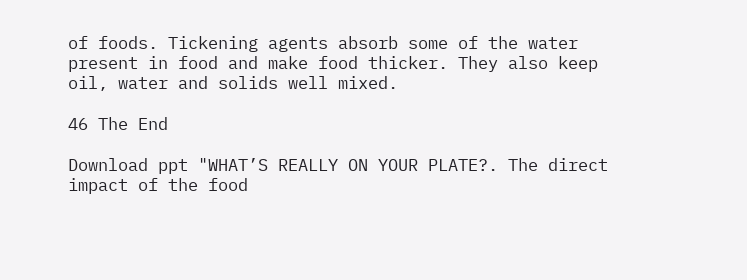of foods. Tickening agents absorb some of the water present in food and make food thicker. They also keep oil, water and solids well mixed.

46 The End

Download ppt "WHAT’S REALLY ON YOUR PLATE?. The direct impact of the food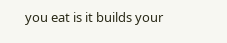you eat is it builds your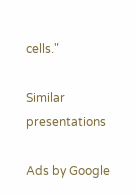cells."

Similar presentations

Ads by Google